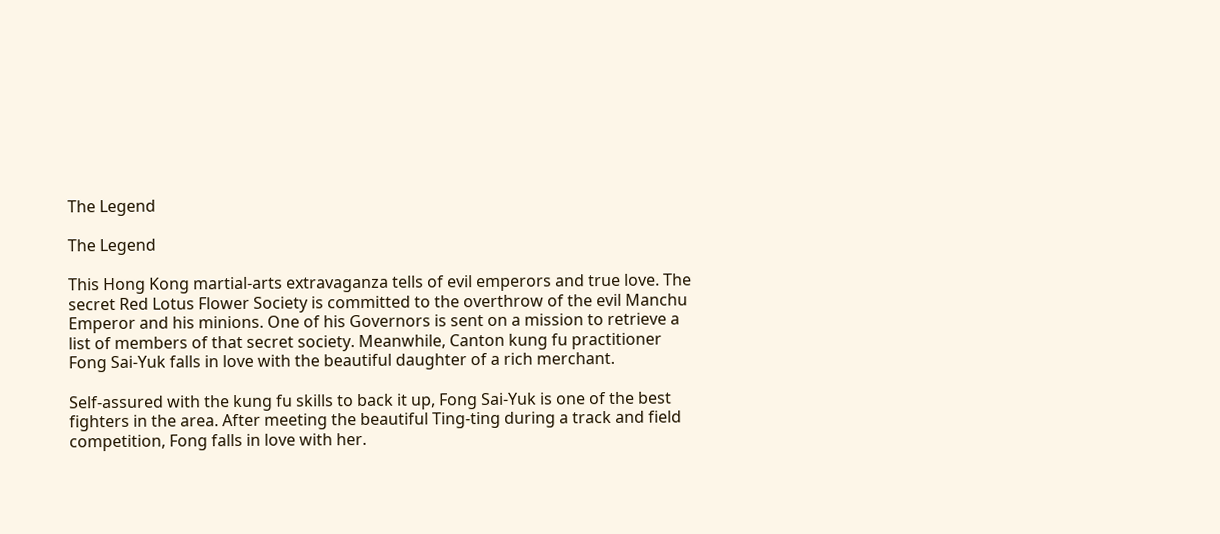The Legend

The Legend

This Hong Kong martial-arts extravaganza tells of evil emperors and true love. The secret Red Lotus Flower Society is committed to the overthrow of the evil Manchu Emperor and his minions. One of his Governors is sent on a mission to retrieve a list of members of that secret society. Meanwhile, Canton kung fu practitioner Fong Sai-Yuk falls in love with the beautiful daughter of a rich merchant.

Self-assured with the kung fu skills to back it up, Fong Sai-Yuk is one of the best fighters in the area. After meeting the beautiful Ting-ting during a track and field competition, Fong falls in love with her.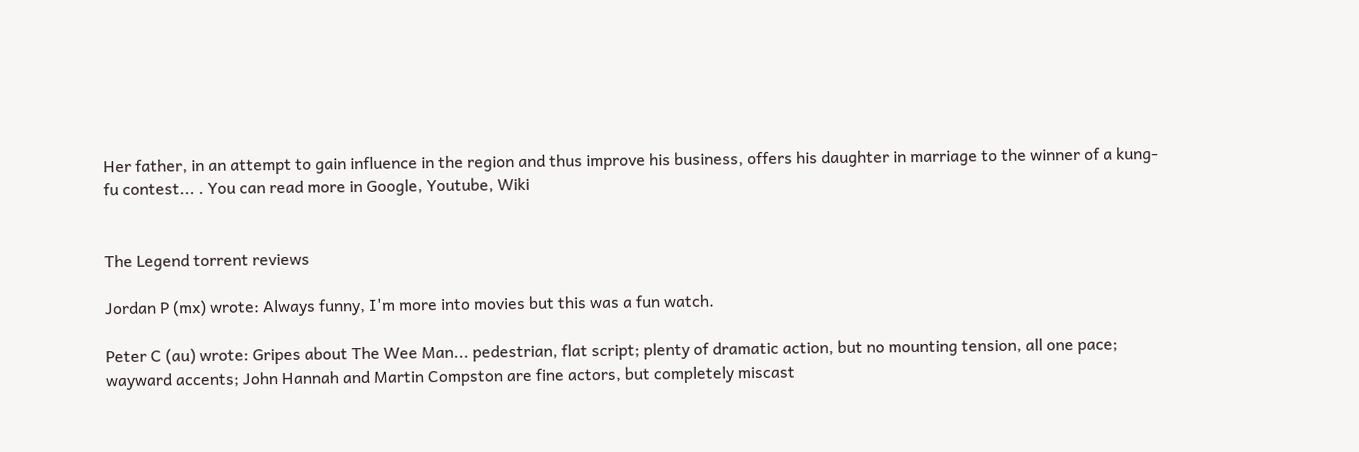Her father, in an attempt to gain influence in the region and thus improve his business, offers his daughter in marriage to the winner of a kung-fu contest... . You can read more in Google, Youtube, Wiki


The Legend torrent reviews

Jordan P (mx) wrote: Always funny, I'm more into movies but this was a fun watch.

Peter C (au) wrote: Gripes about The Wee Man... pedestrian, flat script; plenty of dramatic action, but no mounting tension, all one pace; wayward accents; John Hannah and Martin Compston are fine actors, but completely miscast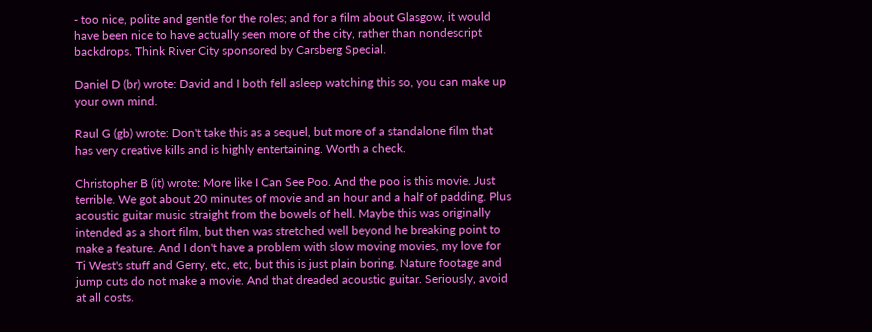- too nice, polite and gentle for the roles; and for a film about Glasgow, it would have been nice to have actually seen more of the city, rather than nondescript backdrops. Think River City sponsored by Carsberg Special.

Daniel D (br) wrote: David and I both fell asleep watching this so, you can make up your own mind.

Raul G (gb) wrote: Don't take this as a sequel, but more of a standalone film that has very creative kills and is highly entertaining. Worth a check.

Christopher B (it) wrote: More like I Can See Poo. And the poo is this movie. Just terrible. We got about 20 minutes of movie and an hour and a half of padding. Plus acoustic guitar music straight from the bowels of hell. Maybe this was originally intended as a short film, but then was stretched well beyond he breaking point to make a feature. And I don't have a problem with slow moving movies, my love for Ti West's stuff and Gerry, etc, etc, but this is just plain boring. Nature footage and jump cuts do not make a movie. And that dreaded acoustic guitar. Seriously, avoid at all costs.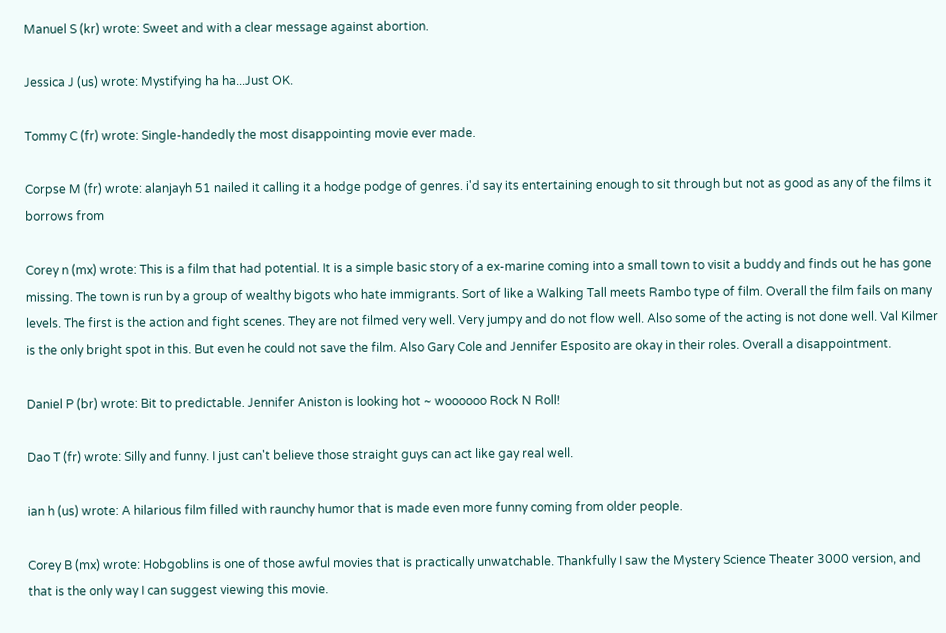Manuel S (kr) wrote: Sweet and with a clear message against abortion.

Jessica J (us) wrote: Mystifying ha ha...Just OK.

Tommy C (fr) wrote: Single-handedly the most disappointing movie ever made.

Corpse M (fr) wrote: alanjayh 51 nailed it calling it a hodge podge of genres. i'd say its entertaining enough to sit through but not as good as any of the films it borrows from

Corey n (mx) wrote: This is a film that had potential. It is a simple basic story of a ex-marine coming into a small town to visit a buddy and finds out he has gone missing. The town is run by a group of wealthy bigots who hate immigrants. Sort of like a Walking Tall meets Rambo type of film. Overall the film fails on many levels. The first is the action and fight scenes. They are not filmed very well. Very jumpy and do not flow well. Also some of the acting is not done well. Val Kilmer is the only bright spot in this. But even he could not save the film. Also Gary Cole and Jennifer Esposito are okay in their roles. Overall a disappointment.

Daniel P (br) wrote: Bit to predictable. Jennifer Aniston is looking hot ~ woooooo Rock N Roll!

Dao T (fr) wrote: Silly and funny. I just can't believe those straight guys can act like gay real well.

ian h (us) wrote: A hilarious film filled with raunchy humor that is made even more funny coming from older people.

Corey B (mx) wrote: Hobgoblins is one of those awful movies that is practically unwatchable. Thankfully I saw the Mystery Science Theater 3000 version, and that is the only way I can suggest viewing this movie.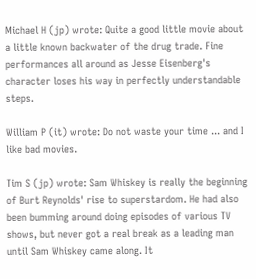Michael H (jp) wrote: Quite a good little movie about a little known backwater of the drug trade. Fine performances all around as Jesse Eisenberg's character loses his way in perfectly understandable steps.

William P (it) wrote: Do not waste your time ... and I like bad movies.

Tim S (jp) wrote: Sam Whiskey is really the beginning of Burt Reynolds' rise to superstardom. He had also been bumming around doing episodes of various TV shows, but never got a real break as a leading man until Sam Whiskey came along. It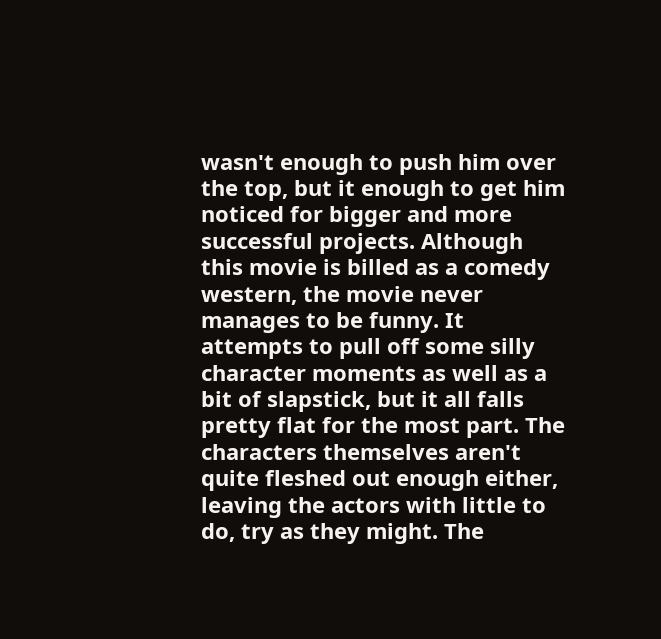wasn't enough to push him over the top, but it enough to get him noticed for bigger and more successful projects. Although this movie is billed as a comedy western, the movie never manages to be funny. It attempts to pull off some silly character moments as well as a bit of slapstick, but it all falls pretty flat for the most part. The characters themselves aren't quite fleshed out enough either, leaving the actors with little to do, try as they might. The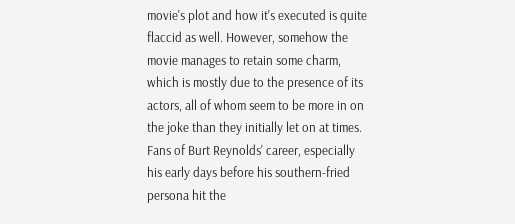movie's plot and how it's executed is quite flaccid as well. However, somehow the movie manages to retain some charm, which is mostly due to the presence of its actors, all of whom seem to be more in on the joke than they initially let on at times. Fans of Burt Reynolds' career, especially his early days before his southern-fried persona hit the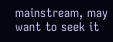mainstream, may want to seek it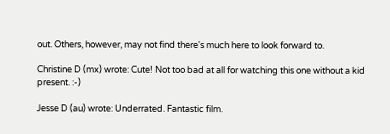out. Others, however, may not find there's much here to look forward to.

Christine D (mx) wrote: Cute! Not too bad at all for watching this one without a kid present. :-)

Jesse D (au) wrote: Underrated. Fantastic film.